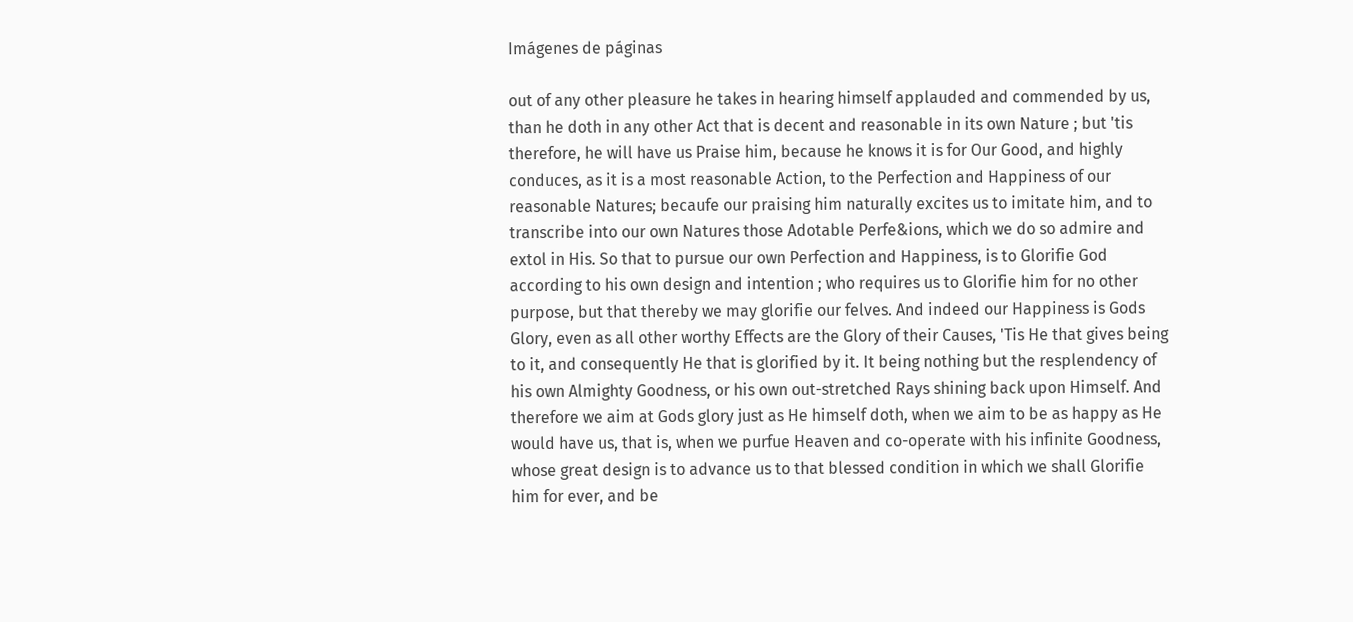Imágenes de páginas

out of any other pleasure he takes in hearing himself applauded and commended by us, than he doth in any other Act that is decent and reasonable in its own Nature ; but 'tis therefore, he will have us Praise him, because he knows it is for Our Good, and highly conduces, as it is a most reasonable Action, to the Perfection and Happiness of our reasonable Natures; becaufe our praising him naturally excites us to imitate him, and to transcribe into our own Natures those Adotable Perfe&ions, which we do so admire and extol in His. So that to pursue our own Perfection and Happiness, is to Glorifie God according to his own design and intention ; who requires us to Glorifie him for no other purpose, but that thereby we may glorifie our felves. And indeed our Happiness is Gods Glory, even as all other worthy Effects are the Glory of their Causes, 'Tis He that gives being to it, and consequently He that is glorified by it. It being nothing but the resplendency of his own Almighty Goodness, or his own out-stretched Rays shining back upon Himself. And therefore we aim at Gods glory just as He himself doth, when we aim to be as happy as He would have us, that is, when we purfue Heaven and co-operate with his infinite Goodness, whose great design is to advance us to that blessed condition in which we shall Glorifie him for ever, and be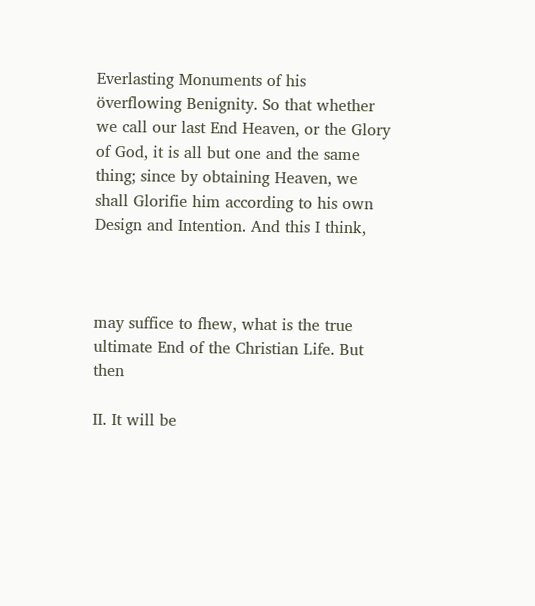Everlasting Monuments of his överflowing Benignity. So that whether we call our last End Heaven, or the Glory of God, it is all but one and the same thing; since by obtaining Heaven, we shall Glorifie him according to his own Design and Intention. And this I think,



may suffice to fhew, what is the true ultimate End of the Christian Life. But then

II. It will be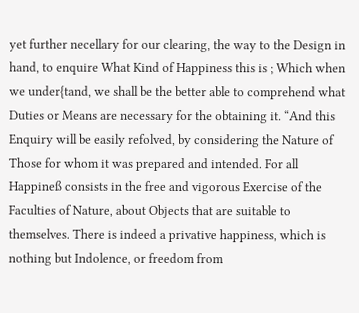yet further necellary for our clearing, the way to the Design in hand, to enquire What Kind of Happiness this is ; Which when we under{tand, we shall be the better able to comprehend what Duties or Means are necessary for the obtaining it. “And this Enquiry will be easily refolved, by considering the Nature of Those for whom it was prepared and intended. For all Happineß consists in the free and vigorous Exercise of the Faculties of Nature, about Objects that are suitable to themselves. There is indeed a privative happiness, which is nothing but Indolence, or freedom from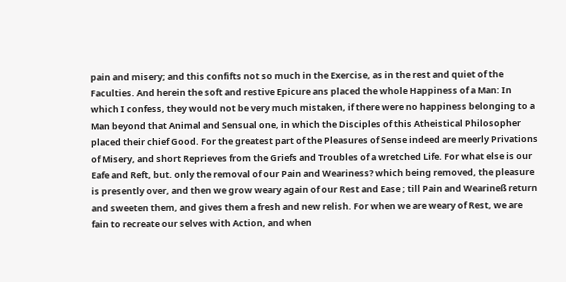pain and misery; and this confifts not so much in the Exercise, as in the rest and quiet of the Faculties. And herein the soft and restive Epicure ans placed the whole Happiness of a Man: In which I confess, they would not be very much mistaken, if there were no happiness belonging to a Man beyond that Animal and Sensual one, in which the Disciples of this Atheistical Philosopher placed their chief Good. For the greatest part of the Pleasures of Sense indeed are meerly Privations of Misery, and short Reprieves from the Griefs and Troubles of a wretched Life. For what else is our Eafe and Reft, but. only the removal of our Pain and Weariness? which being removed, the pleasure is presently over, and then we grow weary again of our Rest and Ease ; till Pain and Wearineß return and sweeten them, and gives them a fresh and new relish. For when we are weary of Rest, we are fain to recreate our selves with Action, and when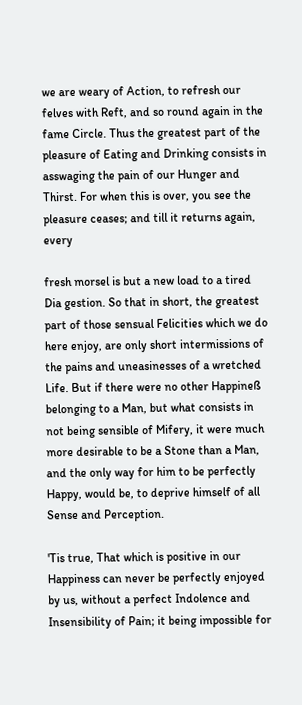we are weary of Action, to refresh our felves with Reft, and so round again in the fame Circle. Thus the greatest part of the pleasure of Eating and Drinking consists in asswaging the pain of our Hunger and Thirst. For when this is over, you see the pleasure ceases; and till it returns again, every

fresh morsel is but a new load to a tired Dia gestion. So that in short, the greatest part of those sensual Felicities which we do here enjoy, are only short intermissions of the pains and uneasinesses of a wretched Life. But if there were no other Happineß belonging to a Man, but what consists in not being sensible of Mifery, it were much more desirable to be a Stone than a Man, and the only way for him to be perfectly Happy, would be, to deprive himself of all Sense and Perception.

'Tis true, That which is positive in our Happiness can never be perfectly enjoyed by us, without a perfect Indolence and Insensibility of Pain; it being impossible for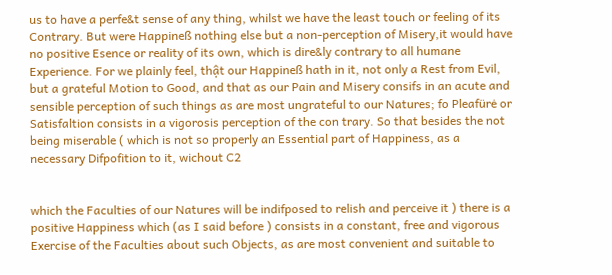us to have a perfe&t sense of any thing, whilst we have the least touch or feeling of its Contrary. But were Happineß nothing else but a non-perception of Misery,it would have no positive Esence or reality of its own, which is dire&ly contrary to all humane Experience. For we plainly feel, thật our Happineß hath in it, not only a Rest from Evil, but a grateful Motion to Good, and that as our Pain and Misery consifs in an acute and sensible perception of such things as are most ungrateful to our Natures; fo Pleafürė or Satisfaltion consists in a vigorosis perception of the con trary. So that besides the not being miserable ( which is not so properly an Essential part of Happiness, as a necessary Difpofition to it, wichout C2


which the Faculties of our Natures will be indifposed to relish and perceive it ) there is a positive Happiness which (as I said before ) consists in a constant, free and vigorous Exercise of the Faculties about such Objects, as are most convenient and suitable to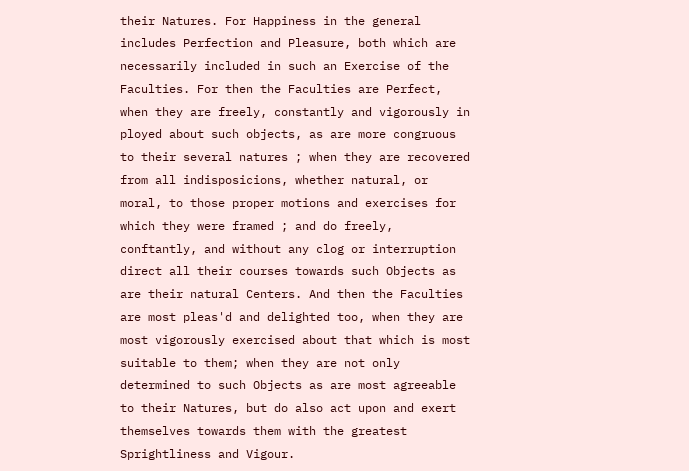their Natures. For Happiness in the general includes Perfection and Pleasure, both which are necessarily included in such an Exercise of the Faculties. For then the Faculties are Perfect, when they are freely, constantly and vigorously in ployed about such objects, as are more congruous to their several natures ; when they are recovered from all indisposicions, whether natural, or moral, to those proper motions and exercises for which they were framed ; and do freely, conftantly, and without any clog or interruption direct all their courses towards such Objects as are their natural Centers. And then the Faculties are most pleas'd and delighted too, when they are most vigorously exercised about that which is most suitable to them; when they are not only determined to such Objects as are most agreeable to their Natures, but do also act upon and exert themselves towards them with the greatest Sprightliness and Vigour.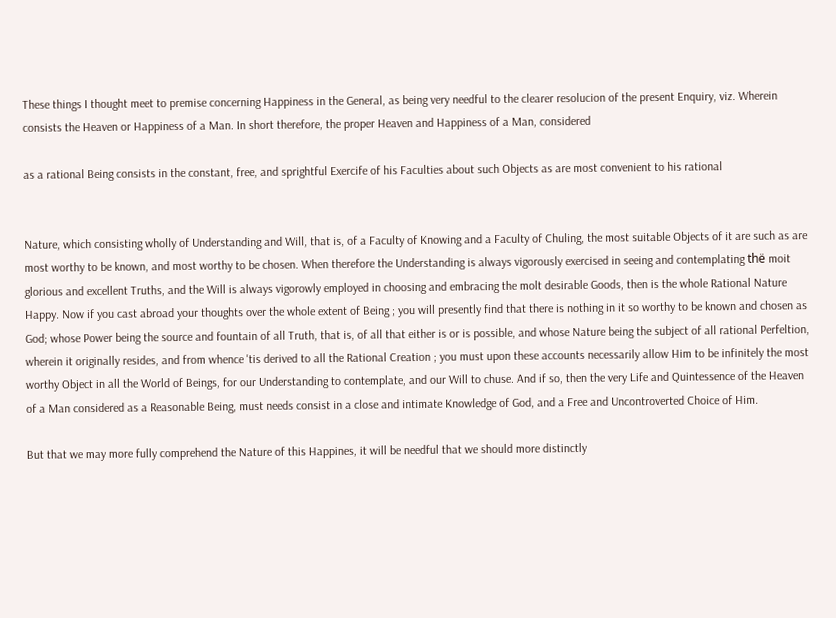These things I thought meet to premise concerning Happiness in the General, as being very needful to the clearer resolucion of the present Enquiry, viz. Wherein consists the Heaven or Happiness of a Man. In short therefore, the proper Heaven and Happiness of a Man, considered

as a rational Being consists in the constant, free, and sprightful Exercife of his Faculties about such Objects as are most convenient to his rational


Nature, which consisting wholly of Understanding and Will, that is, of a Faculty of Knowing and a Faculty of Chuling, the most suitable Objects of it are such as are most worthy to be known, and most worthy to be chosen. When therefore the Understanding is always vigorously exercised in seeing and contemplating thë moit glorious and excellent Truths, and the Will is always vigorowly employed in choosing and embracing the molt desirable Goods, then is the whole Rational Nature Happy. Now if you cast abroad your thoughts over the whole extent of Being ; you will presently find that there is nothing in it so worthy to be known and chosen as God; whose Power being the source and fountain of all Truth, that is, of all that either is or is possible, and whose Nature being the subject of all rational Perfeltion, wherein it originally resides, and from whence 'tis derived to all the Rational Creation ; you must upon these accounts necessarily allow Him to be infinitely the most worthy Object in all the World of Beings, for our Understanding to contemplate, and our Will to chuse. And if so, then the very Life and Quintessence of the Heaven of a Man considered as a Reasonable Being, must needs consist in a close and intimate Knowledge of God, and a Free and Uncontroverted Choice of Him.

But that we may more fully comprehend the Nature of this Happines, it will be needful that we should more distinctly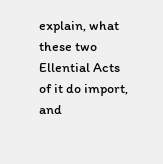explain, what these two Ellential Acts of it do import, and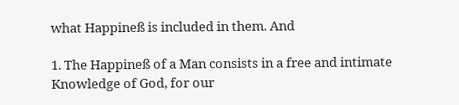what Happineß is included in them. And

1. The Happineß of a Man consists in a free and intimate Knowledge of God, for our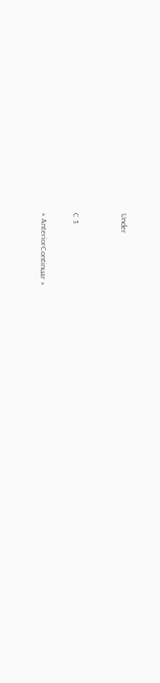Under


C 3

« AnteriorContinuar »